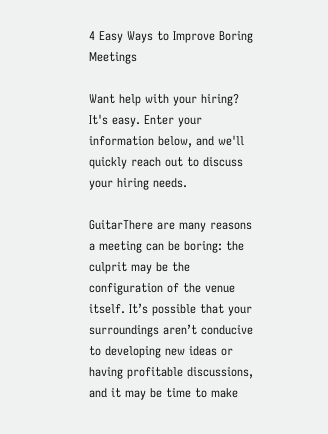4 Easy Ways to Improve Boring Meetings

Want help with your hiring? It's easy. Enter your information below, and we'll quickly reach out to discuss your hiring needs.

GuitarThere are many reasons a meeting can be boring: the culprit may be the configuration of the venue itself. It’s possible that your surroundings aren’t conducive to developing new ideas or having profitable discussions, and it may be time to make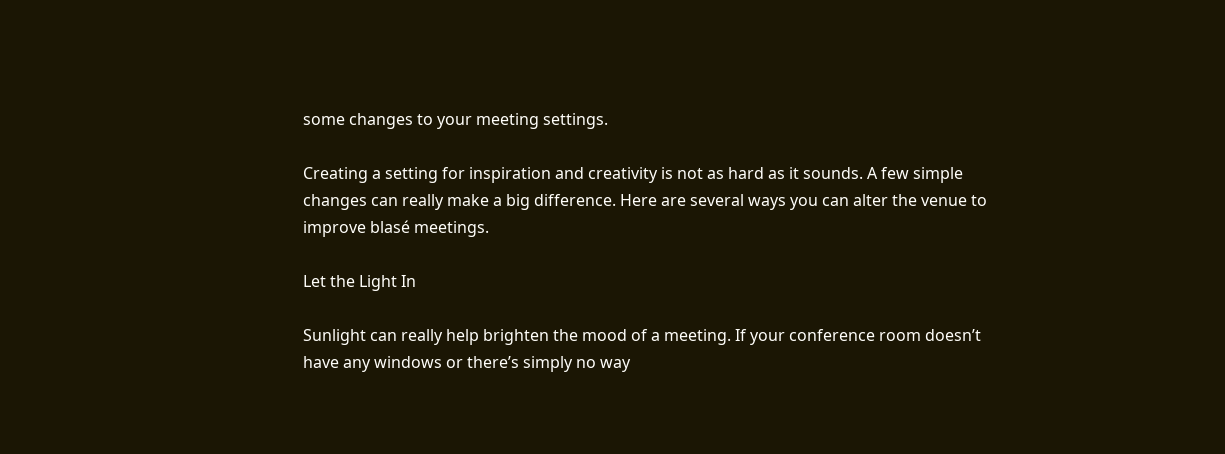some changes to your meeting settings.

Creating a setting for inspiration and creativity is not as hard as it sounds. A few simple changes can really make a big difference. Here are several ways you can alter the venue to improve blasé meetings.

Let the Light In

Sunlight can really help brighten the mood of a meeting. If your conference room doesn’t have any windows or there’s simply no way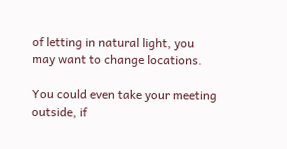of letting in natural light, you may want to change locations.

You could even take your meeting outside, if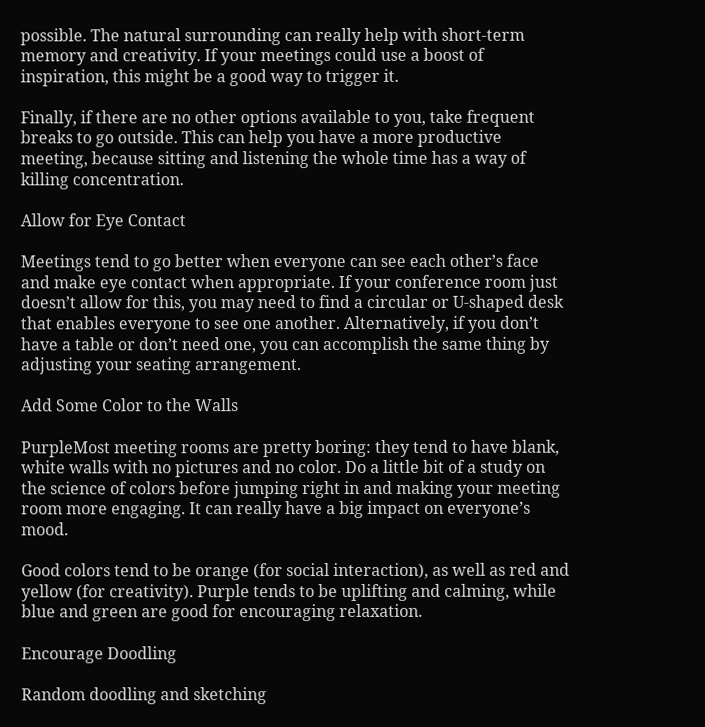possible. The natural surrounding can really help with short-term memory and creativity. If your meetings could use a boost of inspiration, this might be a good way to trigger it.

Finally, if there are no other options available to you, take frequent breaks to go outside. This can help you have a more productive meeting, because sitting and listening the whole time has a way of killing concentration.

Allow for Eye Contact

Meetings tend to go better when everyone can see each other’s face and make eye contact when appropriate. If your conference room just doesn’t allow for this, you may need to find a circular or U-shaped desk that enables everyone to see one another. Alternatively, if you don’t have a table or don’t need one, you can accomplish the same thing by adjusting your seating arrangement.

Add Some Color to the Walls

PurpleMost meeting rooms are pretty boring: they tend to have blank, white walls with no pictures and no color. Do a little bit of a study on the science of colors before jumping right in and making your meeting room more engaging. It can really have a big impact on everyone’s mood.

Good colors tend to be orange (for social interaction), as well as red and yellow (for creativity). Purple tends to be uplifting and calming, while blue and green are good for encouraging relaxation.

Encourage Doodling

Random doodling and sketching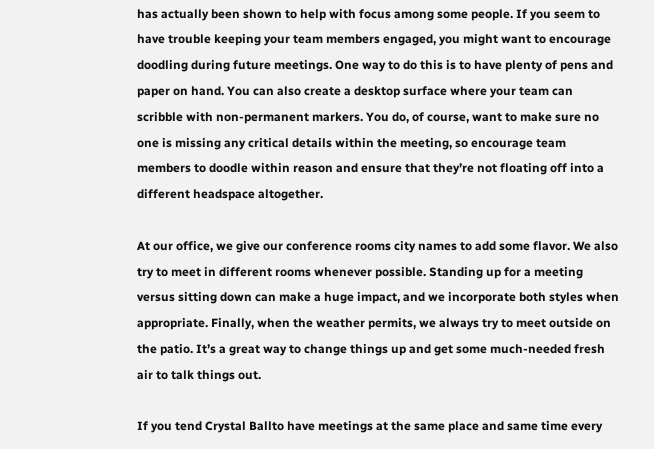has actually been shown to help with focus among some people. If you seem to have trouble keeping your team members engaged, you might want to encourage doodling during future meetings. One way to do this is to have plenty of pens and paper on hand. You can also create a desktop surface where your team can scribble with non-permanent markers. You do, of course, want to make sure no one is missing any critical details within the meeting, so encourage team members to doodle within reason and ensure that they’re not floating off into a different headspace altogether.

At our office, we give our conference rooms city names to add some flavor. We also try to meet in different rooms whenever possible. Standing up for a meeting versus sitting down can make a huge impact, and we incorporate both styles when appropriate. Finally, when the weather permits, we always try to meet outside on the patio. It’s a great way to change things up and get some much-needed fresh air to talk things out.

If you tend Crystal Ballto have meetings at the same place and same time every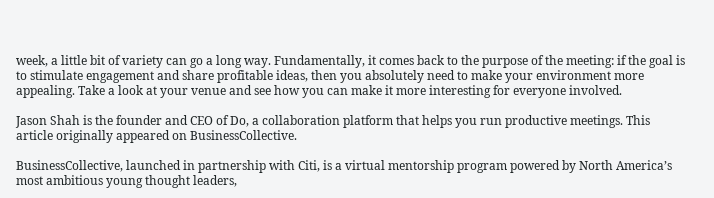week, a little bit of variety can go a long way. Fundamentally, it comes back to the purpose of the meeting: if the goal is to stimulate engagement and share profitable ideas, then you absolutely need to make your environment more appealing. Take a look at your venue and see how you can make it more interesting for everyone involved.

Jason Shah is the founder and CEO of Do, a collaboration platform that helps you run productive meetings. This article originally appeared on BusinessCollective.

BusinessCollective, launched in partnership with Citi, is a virtual mentorship program powered by North America’s most ambitious young thought leaders,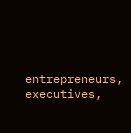entrepreneurs, executives,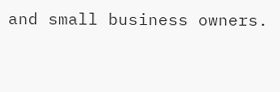and small business owners.